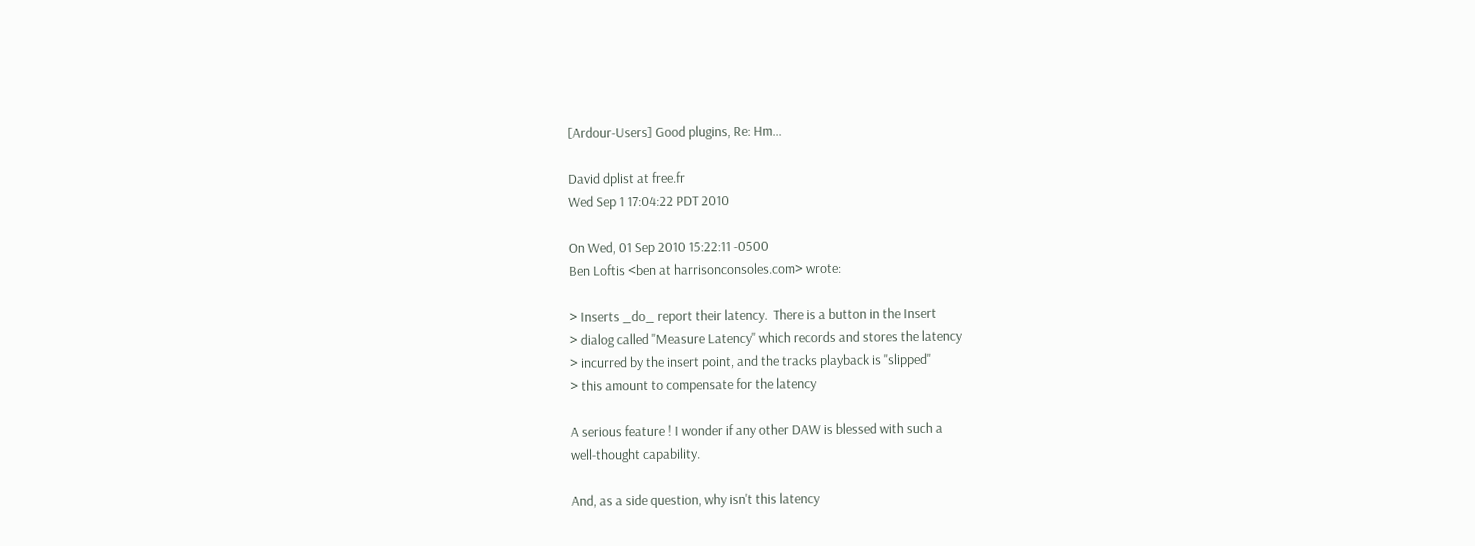[Ardour-Users] Good plugins, Re: Hm...

David dplist at free.fr
Wed Sep 1 17:04:22 PDT 2010

On Wed, 01 Sep 2010 15:22:11 -0500
Ben Loftis <ben at harrisonconsoles.com> wrote:

> Inserts _do_ report their latency.  There is a button in the Insert
> dialog called "Measure Latency" which records and stores the latency
> incurred by the insert point, and the tracks playback is "slipped"
> this amount to compensate for the latency

A serious feature ! I wonder if any other DAW is blessed with such a
well-thought capability.

And, as a side question, why isn't this latency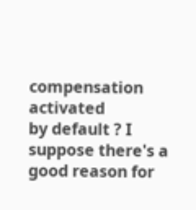compensation activated
by default ? I suppose there's a good reason for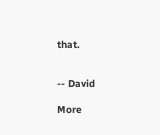that.


-- David

More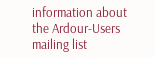information about the Ardour-Users mailing list